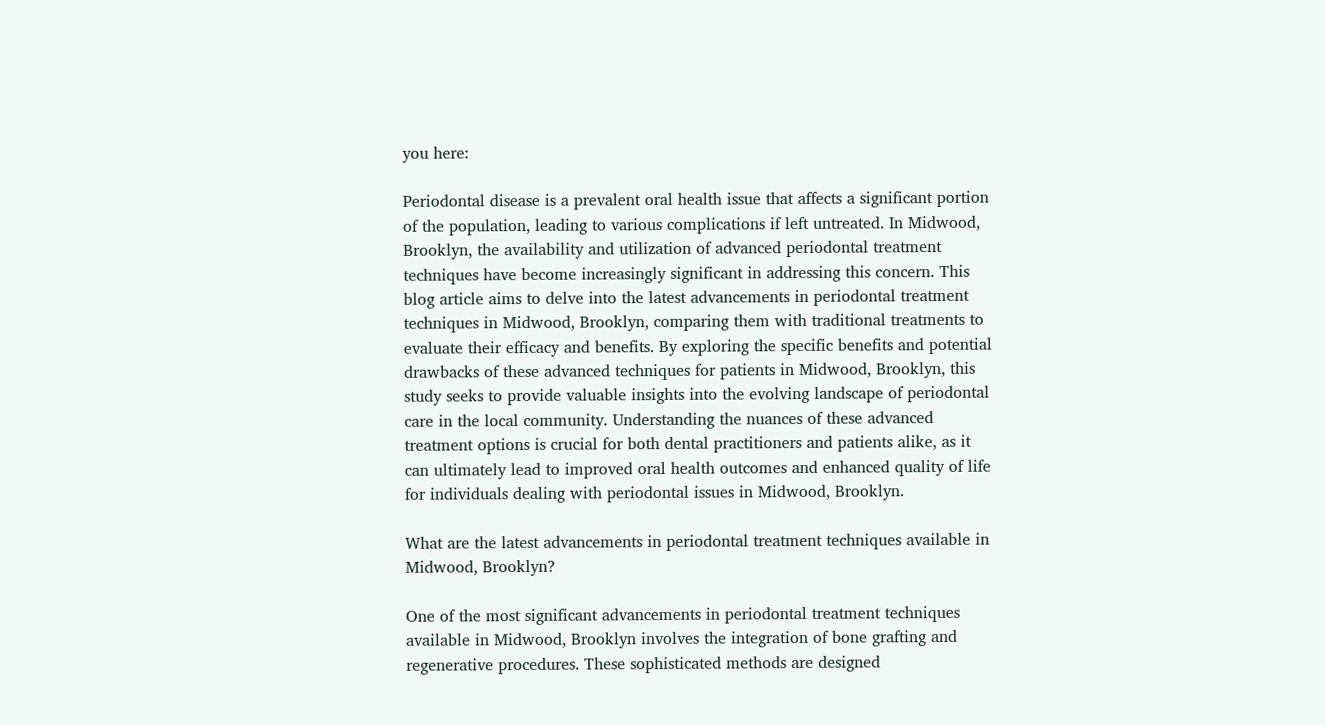you here:

Periodontal disease is a prevalent oral health issue that affects a significant portion of the population, leading to various complications if left untreated. In Midwood, Brooklyn, the availability and utilization of advanced periodontal treatment techniques have become increasingly significant in addressing this concern. This blog article aims to delve into the latest advancements in periodontal treatment techniques in Midwood, Brooklyn, comparing them with traditional treatments to evaluate their efficacy and benefits. By exploring the specific benefits and potential drawbacks of these advanced techniques for patients in Midwood, Brooklyn, this study seeks to provide valuable insights into the evolving landscape of periodontal care in the local community. Understanding the nuances of these advanced treatment options is crucial for both dental practitioners and patients alike, as it can ultimately lead to improved oral health outcomes and enhanced quality of life for individuals dealing with periodontal issues in Midwood, Brooklyn.

What are the latest advancements in periodontal treatment techniques available in Midwood, Brooklyn?

One of the most significant advancements in periodontal treatment techniques available in Midwood, Brooklyn involves the integration of bone grafting and regenerative procedures. These sophisticated methods are designed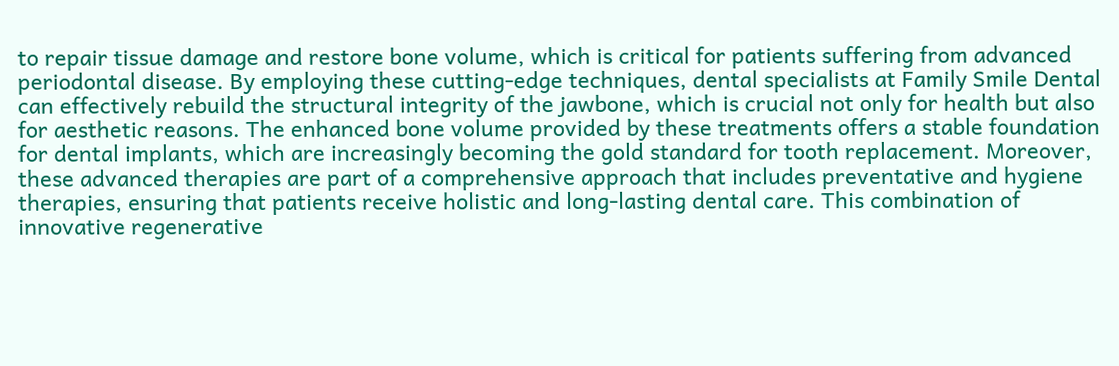to repair tissue damage and restore bone volume, which is critical for patients suffering from advanced periodontal disease. By employing these cutting-edge techniques, dental specialists at Family Smile Dental can effectively rebuild the structural integrity of the jawbone, which is crucial not only for health but also for aesthetic reasons. The enhanced bone volume provided by these treatments offers a stable foundation for dental implants, which are increasingly becoming the gold standard for tooth replacement. Moreover, these advanced therapies are part of a comprehensive approach that includes preventative and hygiene therapies, ensuring that patients receive holistic and long-lasting dental care. This combination of innovative regenerative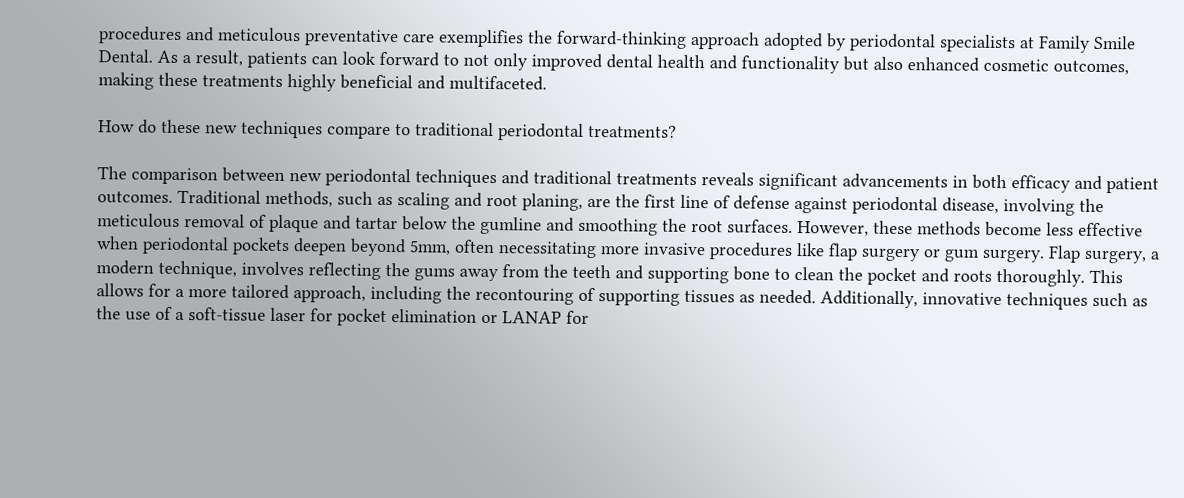procedures and meticulous preventative care exemplifies the forward-thinking approach adopted by periodontal specialists at Family Smile Dental. As a result, patients can look forward to not only improved dental health and functionality but also enhanced cosmetic outcomes, making these treatments highly beneficial and multifaceted.

How do these new techniques compare to traditional periodontal treatments?

The comparison between new periodontal techniques and traditional treatments reveals significant advancements in both efficacy and patient outcomes. Traditional methods, such as scaling and root planing, are the first line of defense against periodontal disease, involving the meticulous removal of plaque and tartar below the gumline and smoothing the root surfaces. However, these methods become less effective when periodontal pockets deepen beyond 5mm, often necessitating more invasive procedures like flap surgery or gum surgery. Flap surgery, a modern technique, involves reflecting the gums away from the teeth and supporting bone to clean the pocket and roots thoroughly. This allows for a more tailored approach, including the recontouring of supporting tissues as needed. Additionally, innovative techniques such as the use of a soft-tissue laser for pocket elimination or LANAP for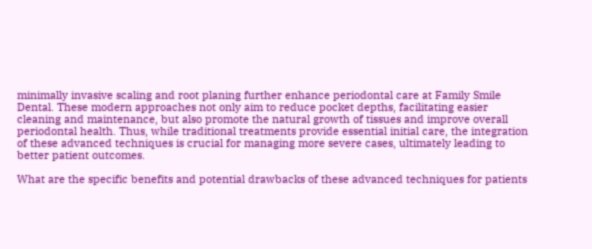minimally invasive scaling and root planing further enhance periodontal care at Family Smile Dental. These modern approaches not only aim to reduce pocket depths, facilitating easier cleaning and maintenance, but also promote the natural growth of tissues and improve overall periodontal health. Thus, while traditional treatments provide essential initial care, the integration of these advanced techniques is crucial for managing more severe cases, ultimately leading to better patient outcomes.

What are the specific benefits and potential drawbacks of these advanced techniques for patients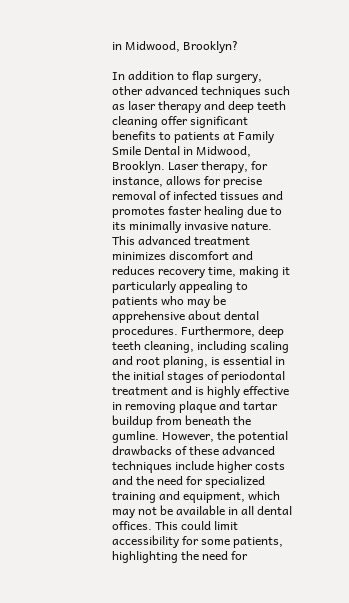in Midwood, Brooklyn?

In addition to flap surgery, other advanced techniques such as laser therapy and deep teeth cleaning offer significant benefits to patients at Family Smile Dental in Midwood, Brooklyn. Laser therapy, for instance, allows for precise removal of infected tissues and promotes faster healing due to its minimally invasive nature. This advanced treatment minimizes discomfort and reduces recovery time, making it particularly appealing to patients who may be apprehensive about dental procedures. Furthermore, deep teeth cleaning, including scaling and root planing, is essential in the initial stages of periodontal treatment and is highly effective in removing plaque and tartar buildup from beneath the gumline. However, the potential drawbacks of these advanced techniques include higher costs and the need for specialized training and equipment, which may not be available in all dental offices. This could limit accessibility for some patients, highlighting the need for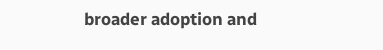broader adoption and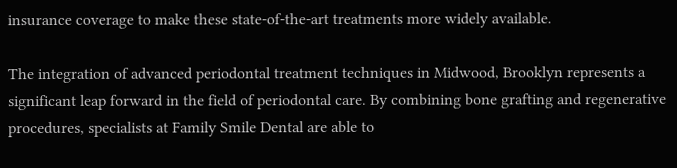insurance coverage to make these state-of-the-art treatments more widely available.

The integration of advanced periodontal treatment techniques in Midwood, Brooklyn represents a significant leap forward in the field of periodontal care. By combining bone grafting and regenerative procedures, specialists at Family Smile Dental are able to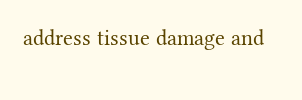address tissue damage and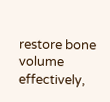restore bone volume effectively,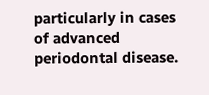particularly in cases of advanced periodontal disease.